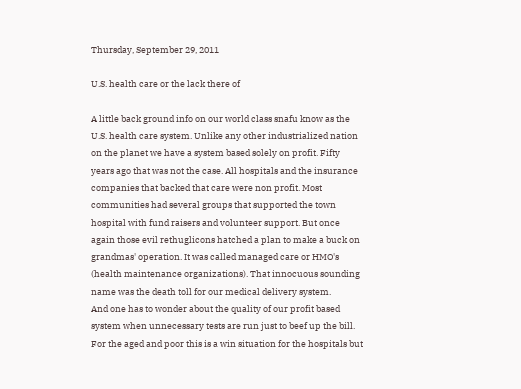Thursday, September 29, 2011

U.S. health care or the lack there of

A little back ground info on our world class snafu know as the U.S. health care system. Unlike any other industrialized nation on the planet we have a system based solely on profit. Fifty years ago that was not the case. All hospitals and the insurance companies that backed that care were non profit. Most communities had several groups that supported the town hospital with fund raisers and volunteer support. But once again those evil rethuglicons hatched a plan to make a buck on grandmas' operation. It was called managed care or HMO's (health maintenance organizations). That innocuous sounding name was the death toll for our medical delivery system.
And one has to wonder about the quality of our profit based system when unnecessary tests are run just to beef up the bill. For the aged and poor this is a win situation for the hospitals but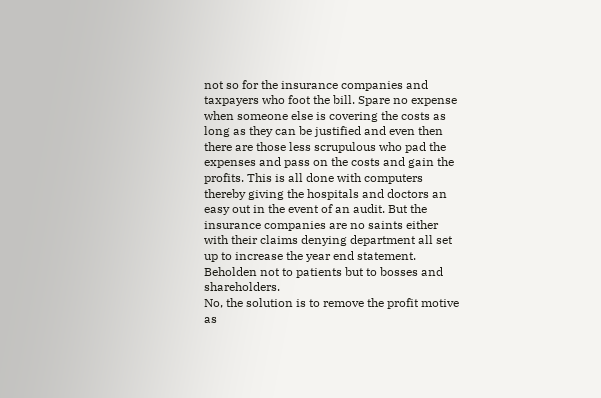not so for the insurance companies and taxpayers who foot the bill. Spare no expense when someone else is covering the costs as long as they can be justified and even then there are those less scrupulous who pad the expenses and pass on the costs and gain the profits. This is all done with computers thereby giving the hospitals and doctors an easy out in the event of an audit. But the insurance companies are no saints either with their claims denying department all set up to increase the year end statement. Beholden not to patients but to bosses and shareholders.
No, the solution is to remove the profit motive as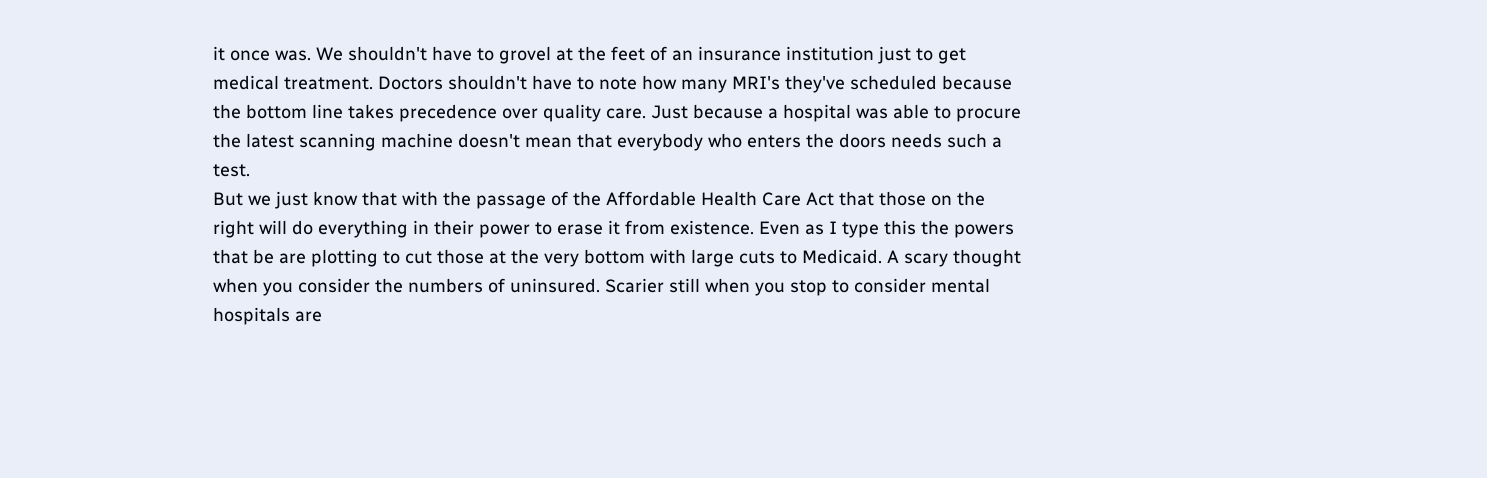it once was. We shouldn't have to grovel at the feet of an insurance institution just to get medical treatment. Doctors shouldn't have to note how many MRI's they've scheduled because the bottom line takes precedence over quality care. Just because a hospital was able to procure the latest scanning machine doesn't mean that everybody who enters the doors needs such a test.
But we just know that with the passage of the Affordable Health Care Act that those on the right will do everything in their power to erase it from existence. Even as I type this the powers that be are plotting to cut those at the very bottom with large cuts to Medicaid. A scary thought when you consider the numbers of uninsured. Scarier still when you stop to consider mental hospitals are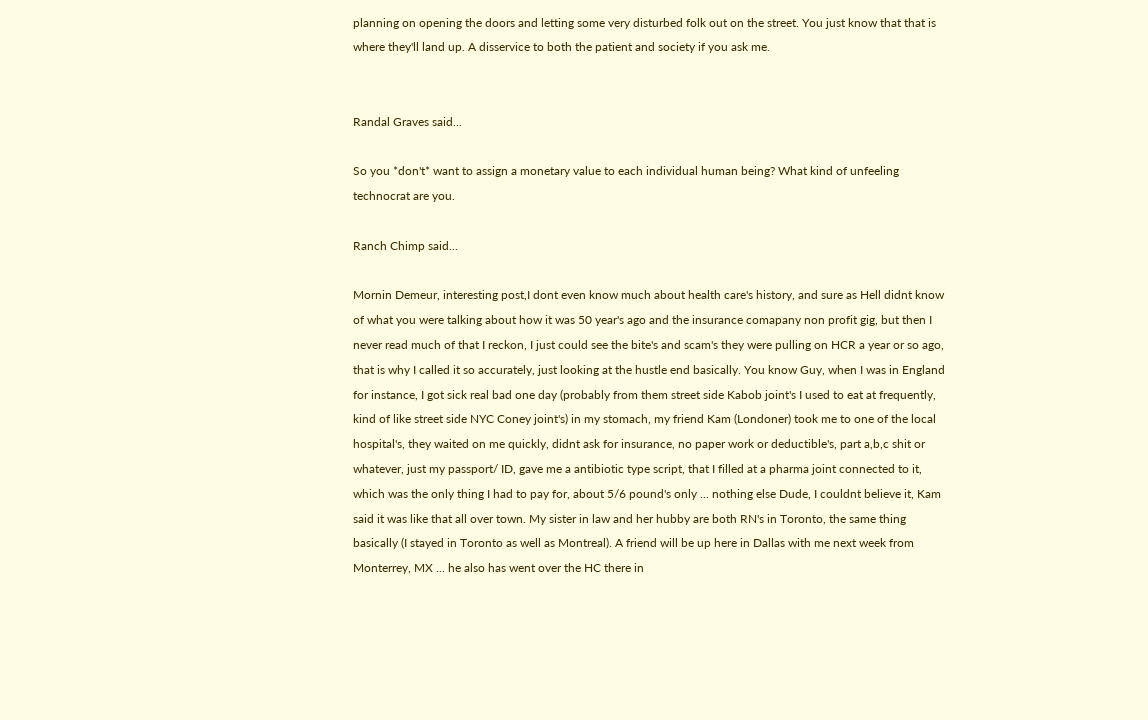planning on opening the doors and letting some very disturbed folk out on the street. You just know that that is where they'll land up. A disservice to both the patient and society if you ask me.


Randal Graves said...

So you *don't* want to assign a monetary value to each individual human being? What kind of unfeeling technocrat are you.

Ranch Chimp said...

Mornin Demeur, interesting post,I dont even know much about health care's history, and sure as Hell didnt know of what you were talking about how it was 50 year's ago and the insurance comapany non profit gig, but then I never read much of that I reckon, I just could see the bite's and scam's they were pulling on HCR a year or so ago, that is why I called it so accurately, just looking at the hustle end basically. You know Guy, when I was in England for instance, I got sick real bad one day (probably from them street side Kabob joint's I used to eat at frequently, kind of like street side NYC Coney joint's) in my stomach, my friend Kam (Londoner) took me to one of the local hospital's, they waited on me quickly, didnt ask for insurance, no paper work or deductible's, part a,b,c shit or whatever, just my passport/ ID, gave me a antibiotic type script, that I filled at a pharma joint connected to it, which was the only thing I had to pay for, about 5/6 pound's only ... nothing else Dude, I couldnt believe it, Kam said it was like that all over town. My sister in law and her hubby are both RN's in Toronto, the same thing basically (I stayed in Toronto as well as Montreal). A friend will be up here in Dallas with me next week from Monterrey, MX ... he also has went over the HC there in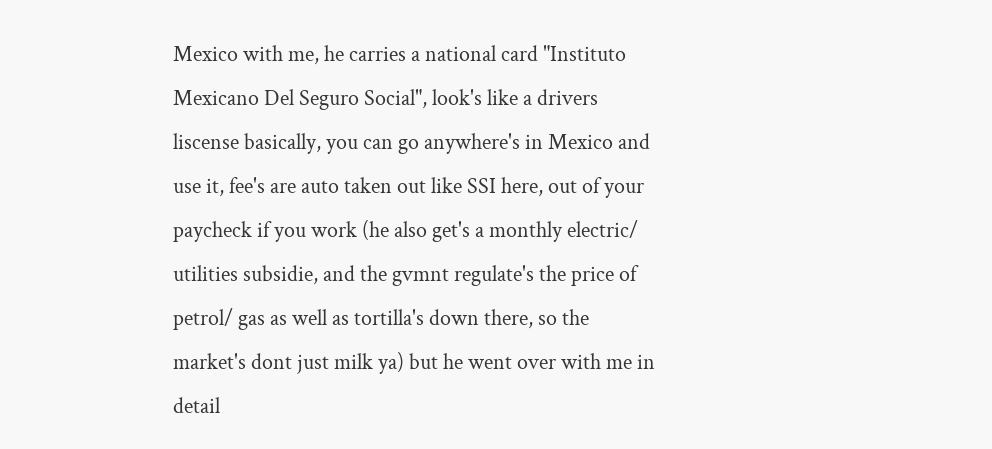Mexico with me, he carries a national card "Instituto Mexicano Del Seguro Social", look's like a drivers liscense basically, you can go anywhere's in Mexico and use it, fee's are auto taken out like SSI here, out of your paycheck if you work (he also get's a monthly electric/ utilities subsidie, and the gvmnt regulate's the price of petrol/ gas as well as tortilla's down there, so the market's dont just milk ya) but he went over with me in detail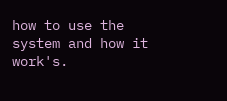how to use the system and how it work's.